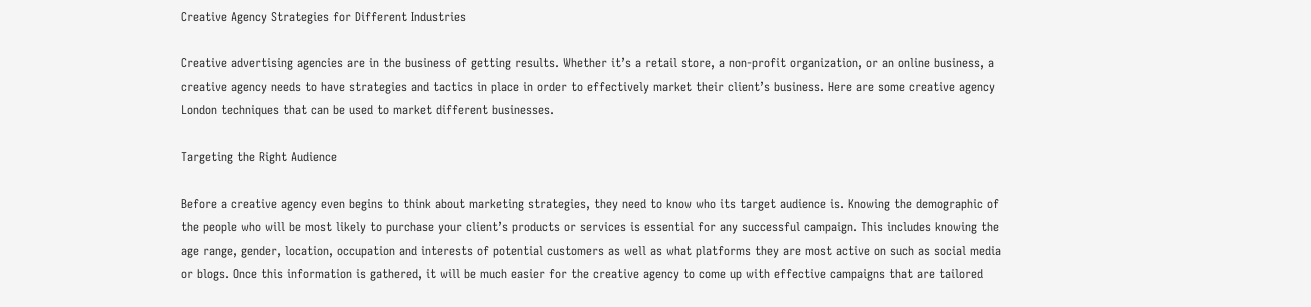Creative Agency Strategies for Different Industries

Creative advertising agencies are in the business of getting results. Whether it’s a retail store, a non-profit organization, or an online business, a creative agency needs to have strategies and tactics in place in order to effectively market their client’s business. Here are some creative agency London techniques that can be used to market different businesses.

Targeting the Right Audience

Before a creative agency even begins to think about marketing strategies, they need to know who its target audience is. Knowing the demographic of the people who will be most likely to purchase your client’s products or services is essential for any successful campaign. This includes knowing the age range, gender, location, occupation and interests of potential customers as well as what platforms they are most active on such as social media or blogs. Once this information is gathered, it will be much easier for the creative agency to come up with effective campaigns that are tailored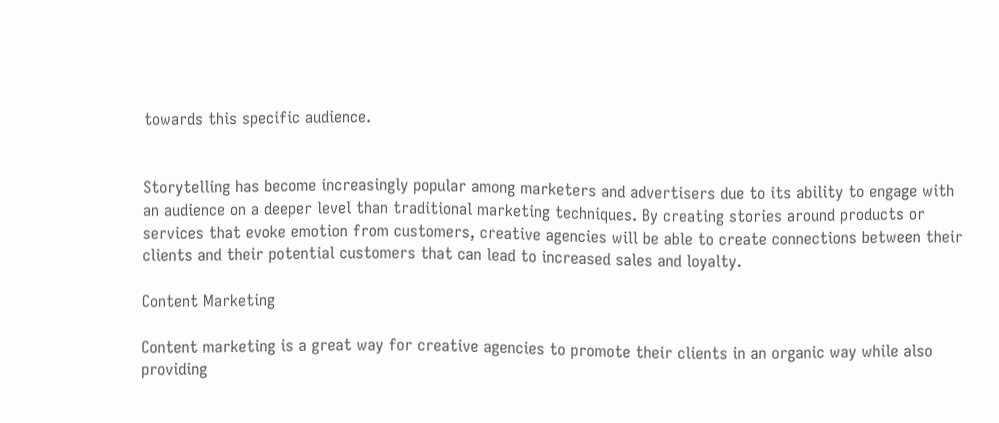towards this specific audience.


Storytelling has become increasingly popular among marketers and advertisers due to its ability to engage with an audience on a deeper level than traditional marketing techniques. By creating stories around products or services that evoke emotion from customers, creative agencies will be able to create connections between their clients and their potential customers that can lead to increased sales and loyalty.

Content Marketing

Content marketing is a great way for creative agencies to promote their clients in an organic way while also providing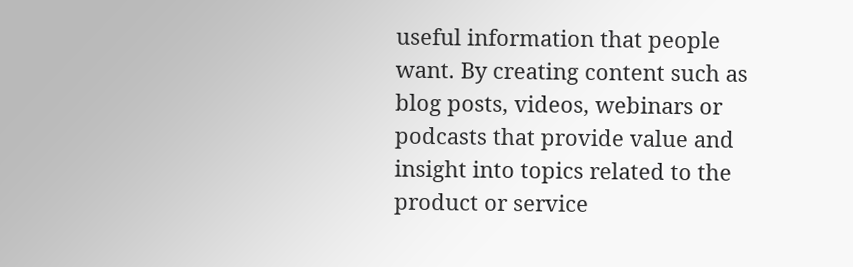useful information that people want. By creating content such as blog posts, videos, webinars or podcasts that provide value and insight into topics related to the product or service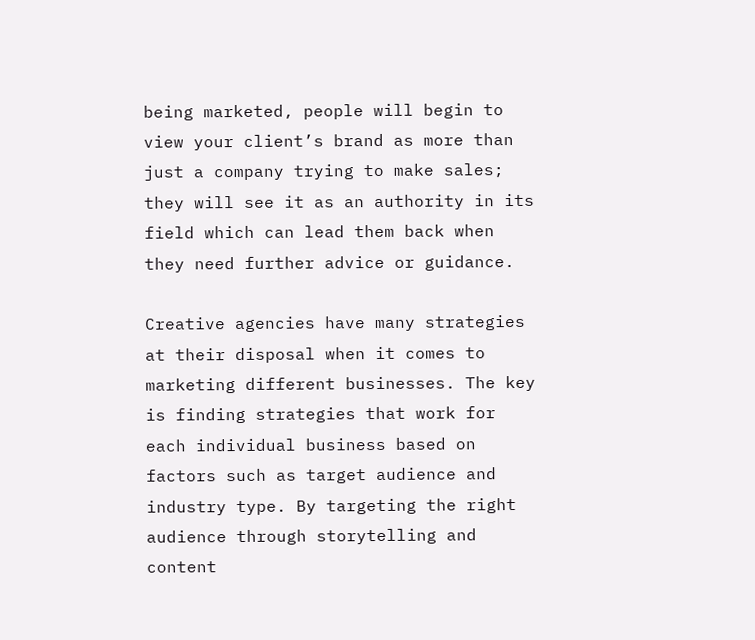being marketed, people will begin to view your client’s brand as more than just a company trying to make sales; they will see it as an authority in its field which can lead them back when they need further advice or guidance.

Creative agencies have many strategies at their disposal when it comes to marketing different businesses. The key is finding strategies that work for each individual business based on factors such as target audience and industry type. By targeting the right audience through storytelling and content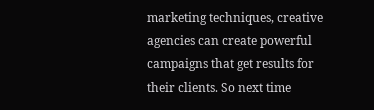marketing techniques, creative agencies can create powerful campaigns that get results for their clients. So next time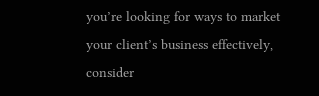you’re looking for ways to market your client’s business effectively, consider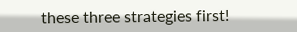these three strategies first!